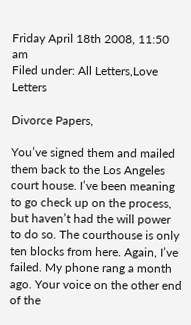Friday April 18th 2008, 11:50 am
Filed under: All Letters,Love Letters

Divorce Papers,

You’ve signed them and mailed them back to the Los Angeles court house. I’ve been meaning to go check up on the process, but haven’t had the will power to do so. The courthouse is only ten blocks from here. Again, I’ve failed. My phone rang a month ago. Your voice on the other end of the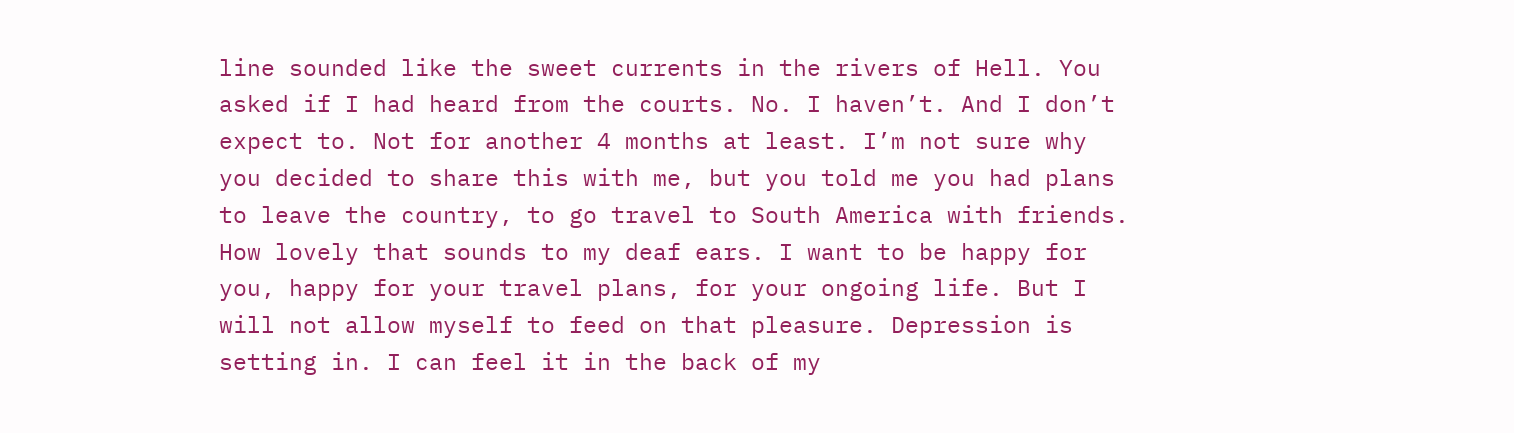line sounded like the sweet currents in the rivers of Hell. You asked if I had heard from the courts. No. I haven’t. And I don’t expect to. Not for another 4 months at least. I’m not sure why you decided to share this with me, but you told me you had plans to leave the country, to go travel to South America with friends. How lovely that sounds to my deaf ears. I want to be happy for you, happy for your travel plans, for your ongoing life. But I will not allow myself to feed on that pleasure. Depression is setting in. I can feel it in the back of my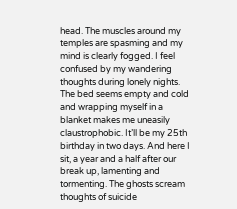head. The muscles around my temples are spasming and my mind is clearly fogged. I feel confused by my wandering thoughts during lonely nights. The bed seems empty and cold and wrapping myself in a blanket makes me uneasily claustrophobic. It’ll be my 25th birthday in two days. And here I sit, a year and a half after our break up, lamenting and tormenting. The ghosts scream thoughts of suicide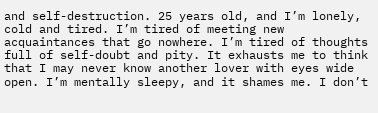and self-destruction. 25 years old, and I’m lonely, cold and tired. I’m tired of meeting new acquaintances that go nowhere. I’m tired of thoughts full of self-doubt and pity. It exhausts me to think that I may never know another lover with eyes wide open. I’m mentally sleepy, and it shames me. I don’t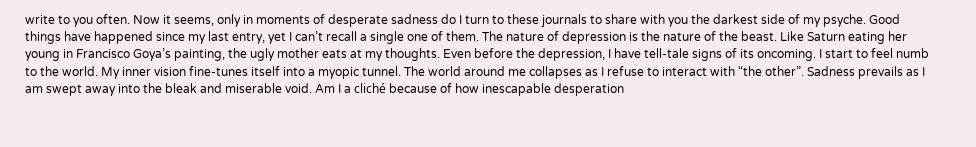write to you often. Now it seems, only in moments of desperate sadness do I turn to these journals to share with you the darkest side of my psyche. Good things have happened since my last entry, yet I can’t recall a single one of them. The nature of depression is the nature of the beast. Like Saturn eating her young in Francisco Goya’s painting, the ugly mother eats at my thoughts. Even before the depression, I have tell-tale signs of its oncoming. I start to feel numb to the world. My inner vision fine-tunes itself into a myopic tunnel. The world around me collapses as I refuse to interact with “the other”. Sadness prevails as I am swept away into the bleak and miserable void. Am I a cliché because of how inescapable desperation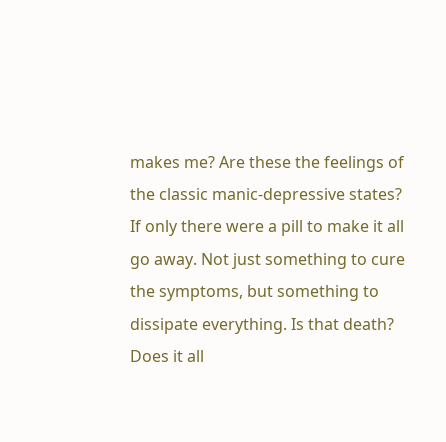makes me? Are these the feelings of the classic manic-depressive states? If only there were a pill to make it all go away. Not just something to cure the symptoms, but something to dissipate everything. Is that death? Does it all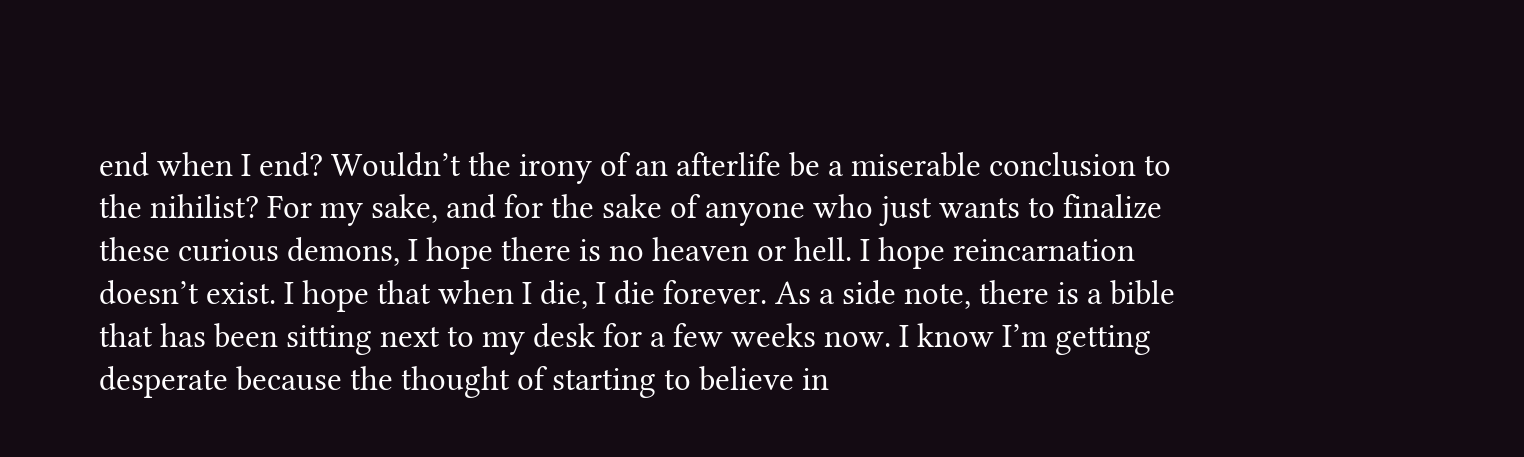end when I end? Wouldn’t the irony of an afterlife be a miserable conclusion to the nihilist? For my sake, and for the sake of anyone who just wants to finalize these curious demons, I hope there is no heaven or hell. I hope reincarnation doesn’t exist. I hope that when I die, I die forever. As a side note, there is a bible that has been sitting next to my desk for a few weeks now. I know I’m getting desperate because the thought of starting to believe in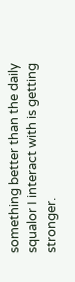something better than the daily squalor I interact with is getting stronger.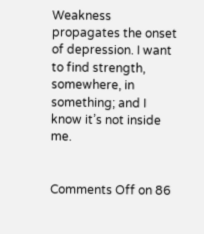Weakness propagates the onset of depression. I want to find strength, somewhere, in something; and I know it’s not inside me.


Comments Off on 86